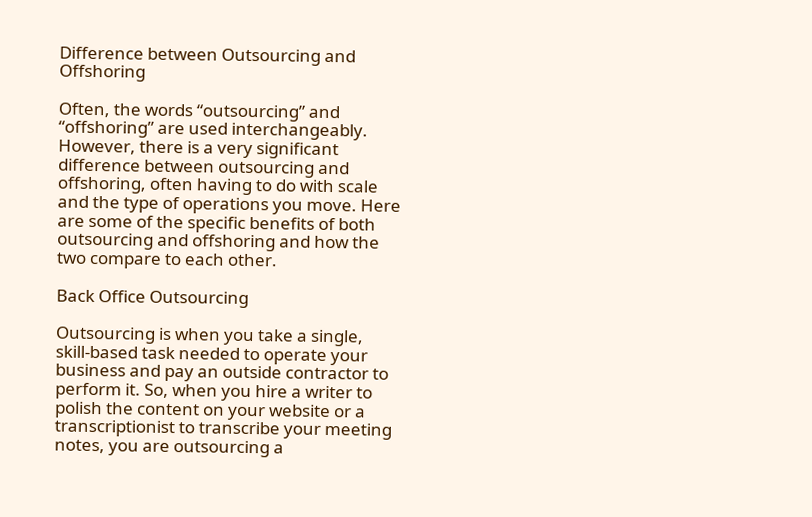Difference between Outsourcing and Offshoring

Often, the words “outsourcing” and “offshoring” are used interchangeably. However, there is a very significant difference between outsourcing and offshoring, often having to do with scale and the type of operations you move. Here are some of the specific benefits of both outsourcing and offshoring and how the two compare to each other.

Back Office Outsourcing

Outsourcing is when you take a single, skill-based task needed to operate your business and pay an outside contractor to perform it. So, when you hire a writer to polish the content on your website or a transcriptionist to transcribe your meeting notes, you are outsourcing a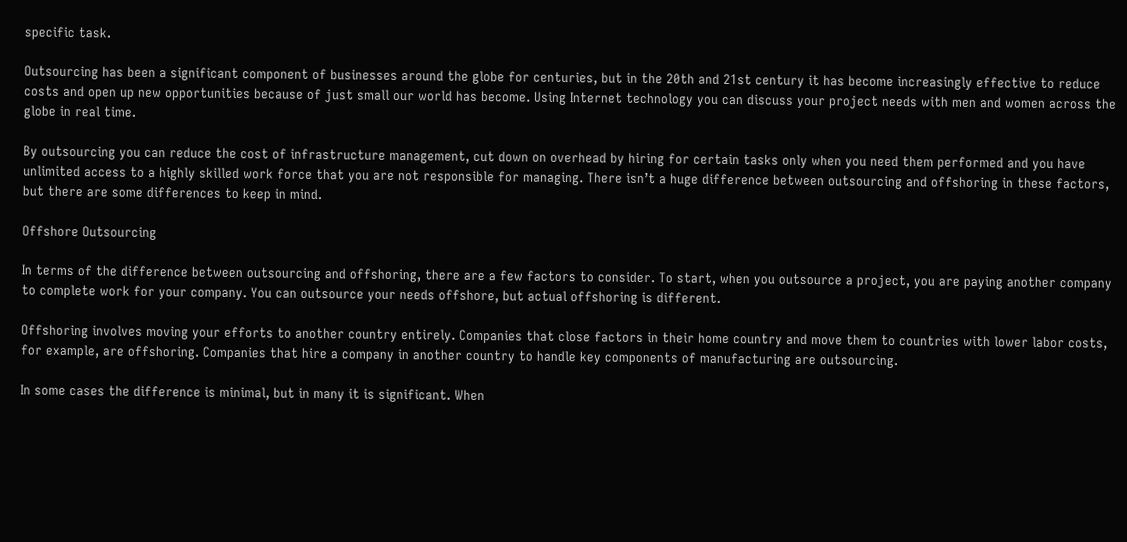specific task.

Outsourcing has been a significant component of businesses around the globe for centuries, but in the 20th and 21st century it has become increasingly effective to reduce costs and open up new opportunities because of just small our world has become. Using Internet technology you can discuss your project needs with men and women across the globe in real time.

By outsourcing you can reduce the cost of infrastructure management, cut down on overhead by hiring for certain tasks only when you need them performed and you have unlimited access to a highly skilled work force that you are not responsible for managing. There isn’t a huge difference between outsourcing and offshoring in these factors, but there are some differences to keep in mind.

Offshore Outsourcing

In terms of the difference between outsourcing and offshoring, there are a few factors to consider. To start, when you outsource a project, you are paying another company to complete work for your company. You can outsource your needs offshore, but actual offshoring is different.

Offshoring involves moving your efforts to another country entirely. Companies that close factors in their home country and move them to countries with lower labor costs, for example, are offshoring. Companies that hire a company in another country to handle key components of manufacturing are outsourcing.

In some cases the difference is minimal, but in many it is significant. When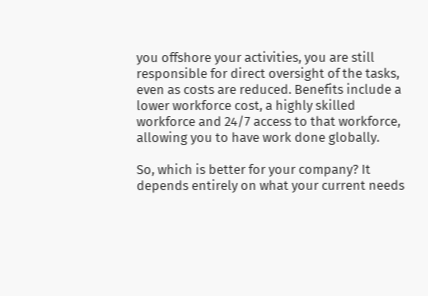you offshore your activities, you are still responsible for direct oversight of the tasks, even as costs are reduced. Benefits include a lower workforce cost, a highly skilled workforce and 24/7 access to that workforce, allowing you to have work done globally.

So, which is better for your company? It depends entirely on what your current needs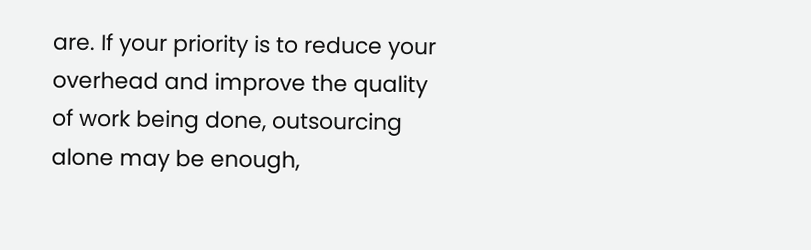are. If your priority is to reduce your overhead and improve the quality of work being done, outsourcing alone may be enough,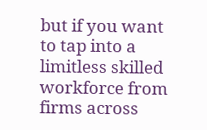but if you want to tap into a limitless skilled workforce from firms across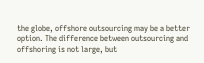the globe, offshore outsourcing may be a better option. The difference between outsourcing and offshoring is not large, but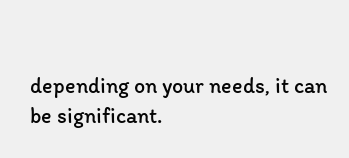depending on your needs, it can be significant.